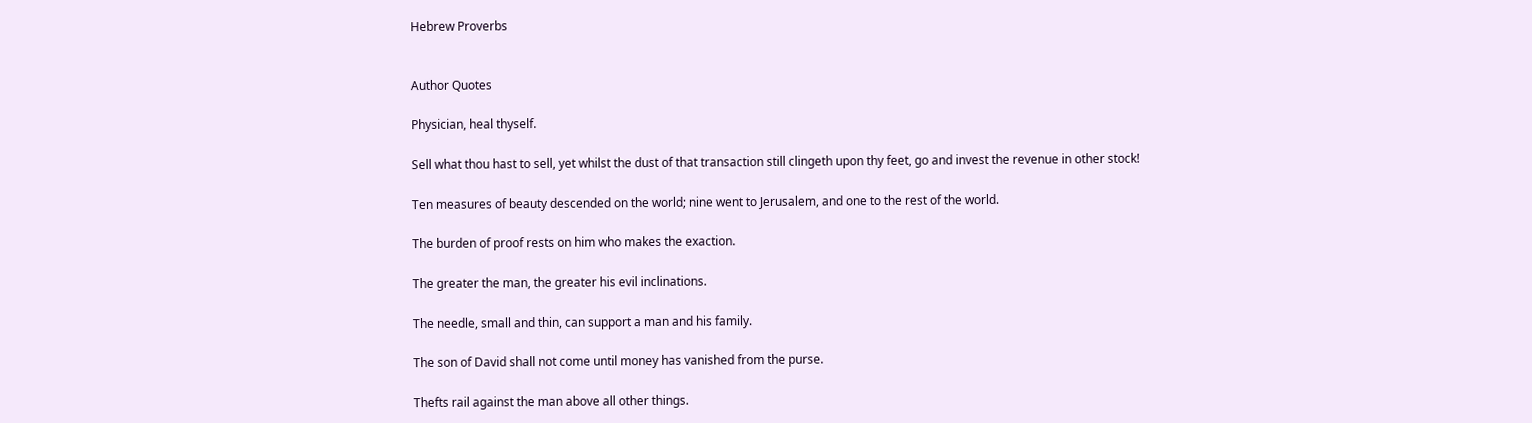Hebrew Proverbs


Author Quotes

Physician, heal thyself.

Sell what thou hast to sell, yet whilst the dust of that transaction still clingeth upon thy feet, go and invest the revenue in other stock!

Ten measures of beauty descended on the world; nine went to Jerusalem, and one to the rest of the world.

The burden of proof rests on him who makes the exaction.

The greater the man, the greater his evil inclinations.

The needle, small and thin, can support a man and his family.

The son of David shall not come until money has vanished from the purse.

Thefts rail against the man above all other things.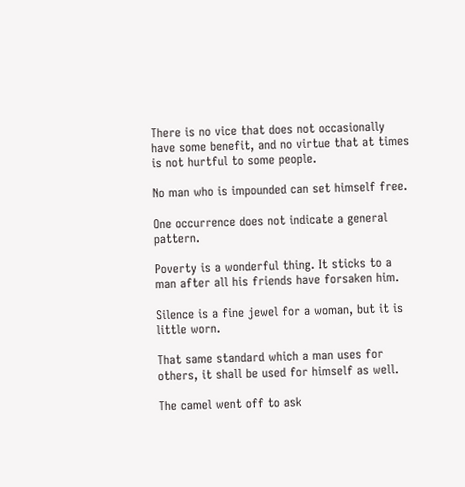There is no vice that does not occasionally have some benefit, and no virtue that at times is not hurtful to some people.

No man who is impounded can set himself free.

One occurrence does not indicate a general pattern.

Poverty is a wonderful thing. It sticks to a man after all his friends have forsaken him.

Silence is a fine jewel for a woman, but it is little worn.

That same standard which a man uses for others, it shall be used for himself as well.

The camel went off to ask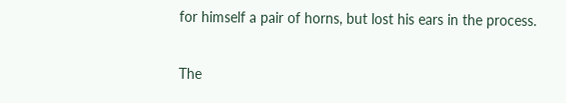for himself a pair of horns, but lost his ears in the process.

The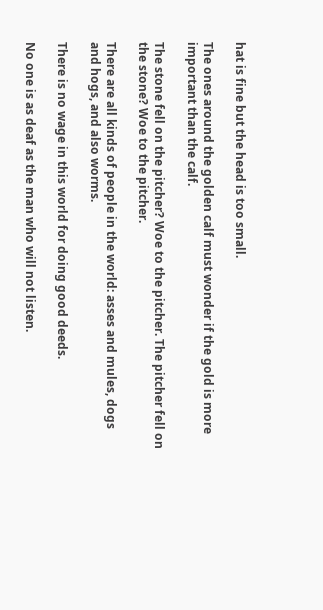hat is fine but the head is too small.

The ones around the golden calf must wonder if the gold is more important than the calf.

The stone fell on the pitcher? Woe to the pitcher. The pitcher fell on the stone? Woe to the pitcher.

There are all kinds of people in the world: asses and mules, dogs and hogs, and also worms.

There is no wage in this world for doing good deeds.

No one is as deaf as the man who will not listen.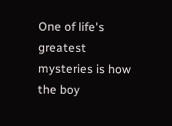One of life's greatest mysteries is how the boy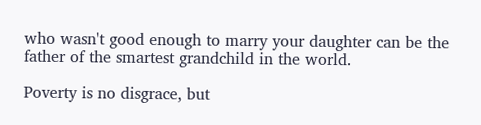who wasn't good enough to marry your daughter can be the father of the smartest grandchild in the world.

Poverty is no disgrace, but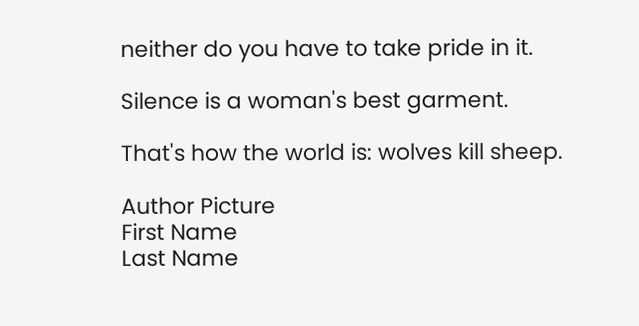neither do you have to take pride in it.

Silence is a woman's best garment.

That's how the world is: wolves kill sheep.

Author Picture
First Name
Last Name